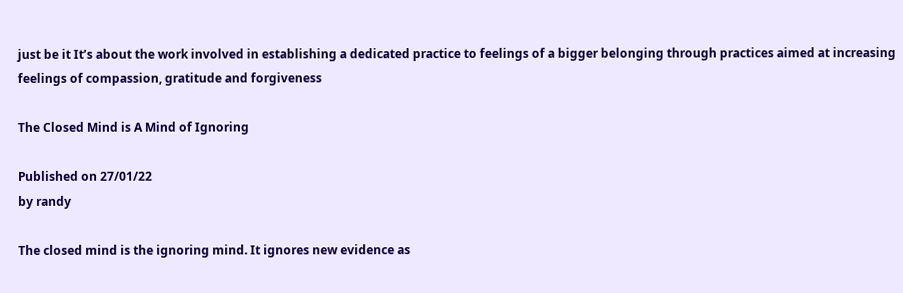just be it It’s about the work involved in establishing a dedicated practice to feelings of a bigger belonging through practices aimed at increasing feelings of compassion, gratitude and forgiveness

The Closed Mind is A Mind of Ignoring

Published on 27/01/22
by randy

The closed mind is the ignoring mind. It ignores new evidence as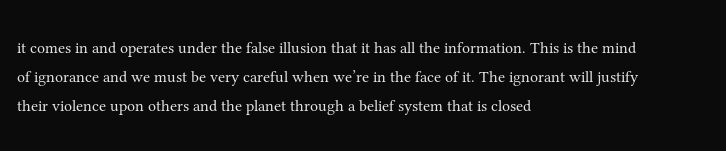it comes in and operates under the false illusion that it has all the information. This is the mind of ignorance and we must be very careful when we’re in the face of it. The ignorant will justify their violence upon others and the planet through a belief system that is closed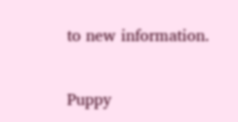to new information.

Puppy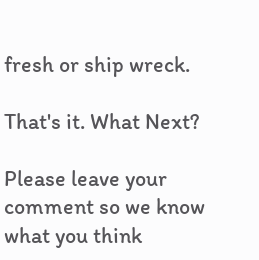fresh or ship wreck.

That's it. What Next?

Please leave your comment so we know what you think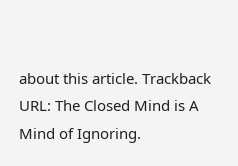about this article. Trackback URL: The Closed Mind is A Mind of Ignoring.